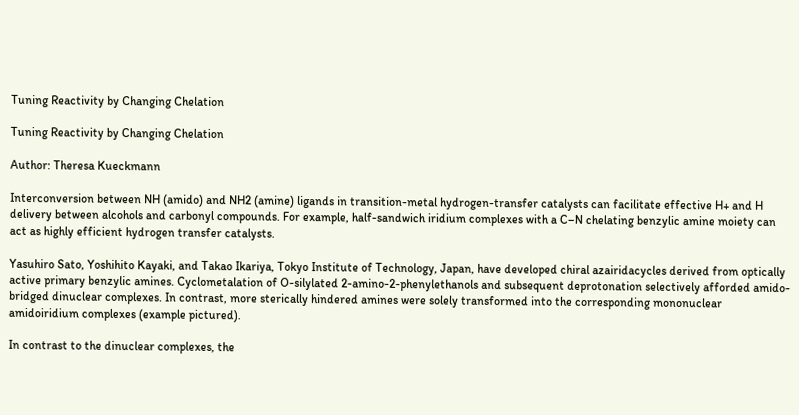Tuning Reactivity by Changing Chelation

Tuning Reactivity by Changing Chelation

Author: Theresa Kueckmann

Interconversion between NH (amido) and NH2 (amine) ligands in transition-metal hydrogen-transfer catalysts can facilitate effective H+ and H delivery between alcohols and carbonyl compounds. For example, half-sandwich iridium complexes with a C–N chelating benzylic amine moiety can act as highly efficient hydrogen transfer catalysts.

Yasuhiro Sato, Yoshihito Kayaki, and Takao Ikariya, Tokyo Institute of Technology, Japan, have developed chiral azairidacycles derived from optically active primary benzylic amines. Cyclometalation of O-silylated 2-amino-2-phenylethanols and subsequent deprotonation selectively afforded amido-bridged dinuclear complexes. In contrast, more sterically hindered amines were solely transformed into the corresponding mononuclear amidoiridium complexes (example pictured).

In contrast to the dinuclear complexes, the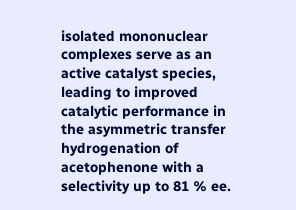isolated mononuclear complexes serve as an active catalyst species, leading to improved catalytic performance in the asymmetric transfer hydrogenation of acetophenone with a selectivity up to 81 % ee.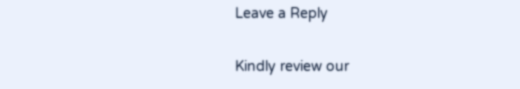Leave a Reply

Kindly review our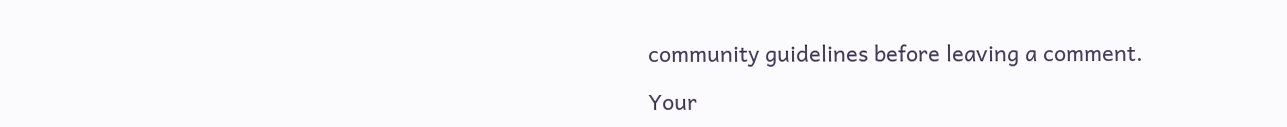community guidelines before leaving a comment.

Your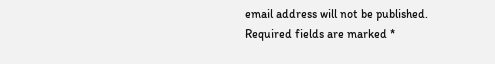email address will not be published. Required fields are marked *